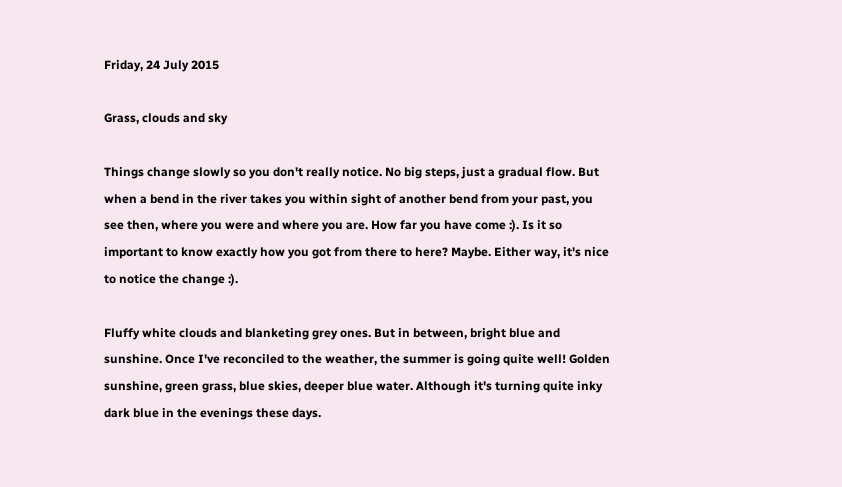Friday, 24 July 2015

Grass, clouds and sky

Things change slowly so you don't really notice. No big steps, just a gradual flow. But when a bend in the river takes you within sight of another bend from your past, you see then, where you were and where you are. How far you have come :). Is it so important to know exactly how you got from there to here? Maybe. Either way, it's nice to notice the change :).

Fluffy white clouds and blanketing grey ones. But in between, bright blue and sunshine. Once I've reconciled to the weather, the summer is going quite well! Golden sunshine, green grass, blue skies, deeper blue water. Although it's turning quite inky dark blue in the evenings these days.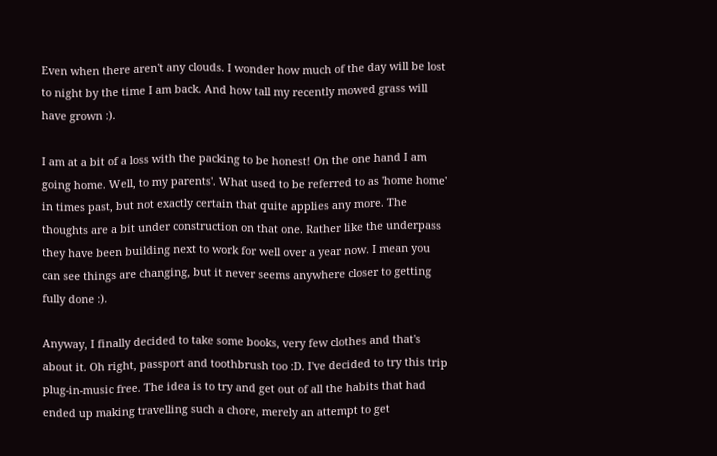Even when there aren't any clouds. I wonder how much of the day will be lost to night by the time I am back. And how tall my recently mowed grass will have grown :).

I am at a bit of a loss with the packing to be honest! On the one hand I am going home. Well, to my parents'. What used to be referred to as 'home home' in times past, but not exactly certain that quite applies any more. The thoughts are a bit under construction on that one. Rather like the underpass they have been building next to work for well over a year now. I mean you can see things are changing, but it never seems anywhere closer to getting fully done :).

Anyway, I finally decided to take some books, very few clothes and that's about it. Oh right, passport and toothbrush too :D. I've decided to try this trip plug-in-music free. The idea is to try and get out of all the habits that had ended up making travelling such a chore, merely an attempt to get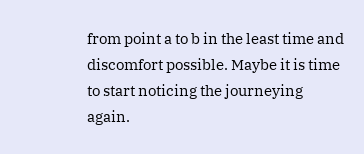from point a to b in the least time and discomfort possible. Maybe it is time to start noticing the journeying again.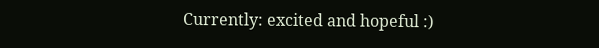Currently: excited and hopeful :)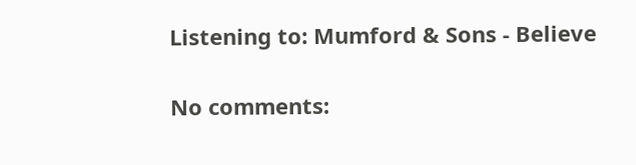Listening to: Mumford & Sons - Believe

No comments: